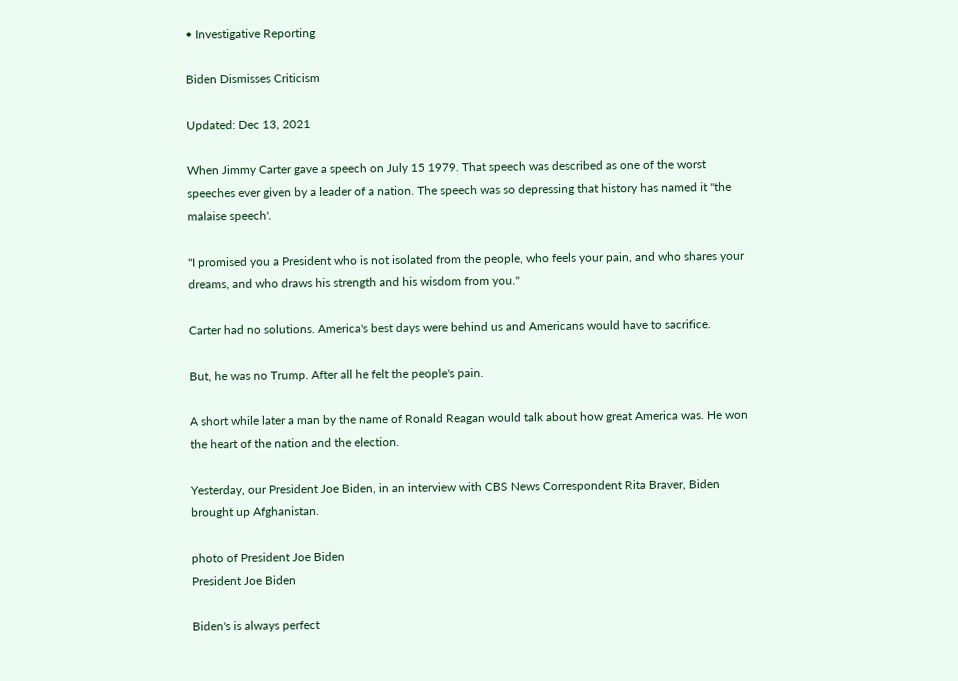• Investigative Reporting

Biden Dismisses Criticism

Updated: Dec 13, 2021

When Jimmy Carter gave a speech on July 15 1979. That speech was described as one of the worst speeches ever given by a leader of a nation. The speech was so depressing that history has named it "the malaise speech'.

"I promised you a President who is not isolated from the people, who feels your pain, and who shares your dreams, and who draws his strength and his wisdom from you."

Carter had no solutions. America's best days were behind us and Americans would have to sacrifice.

But, he was no Trump. After all he felt the people's pain.

A short while later a man by the name of Ronald Reagan would talk about how great America was. He won the heart of the nation and the election.

Yesterday, our President Joe Biden, in an interview with CBS News Correspondent Rita Braver, Biden brought up Afghanistan.

photo of President Joe Biden
President Joe Biden

Biden's is always perfect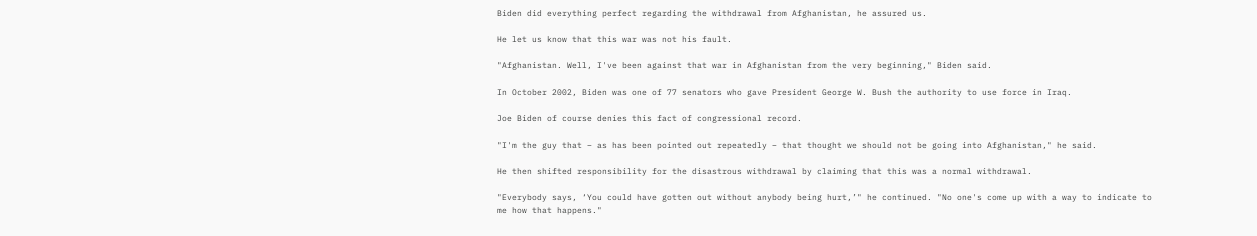Biden did everything perfect regarding the withdrawal from Afghanistan, he assured us.

He let us know that this war was not his fault.

"Afghanistan. Well, I've been against that war in Afghanistan from the very beginning," Biden said.

In October 2002, Biden was one of 77 senators who gave President George W. Bush the authority to use force in Iraq.

Joe Biden of course denies this fact of congressional record.

"I'm the guy that – as has been pointed out repeatedly – that thought we should not be going into Afghanistan," he said.

He then shifted responsibility for the disastrous withdrawal by claiming that this was a normal withdrawal.

"Everybody says, ‘You could have gotten out without anybody being hurt,’" he continued. "No one's come up with a way to indicate to me how that happens."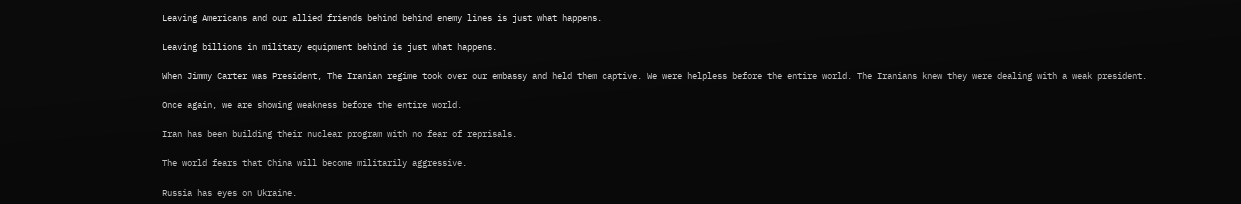Leaving Americans and our allied friends behind behind enemy lines is just what happens.

Leaving billions in military equipment behind is just what happens.

When Jimmy Carter was President, The Iranian regime took over our embassy and held them captive. We were helpless before the entire world. The Iranians knew they were dealing with a weak president.

Once again, we are showing weakness before the entire world.

Iran has been building their nuclear program with no fear of reprisals.

The world fears that China will become militarily aggressive.

Russia has eyes on Ukraine.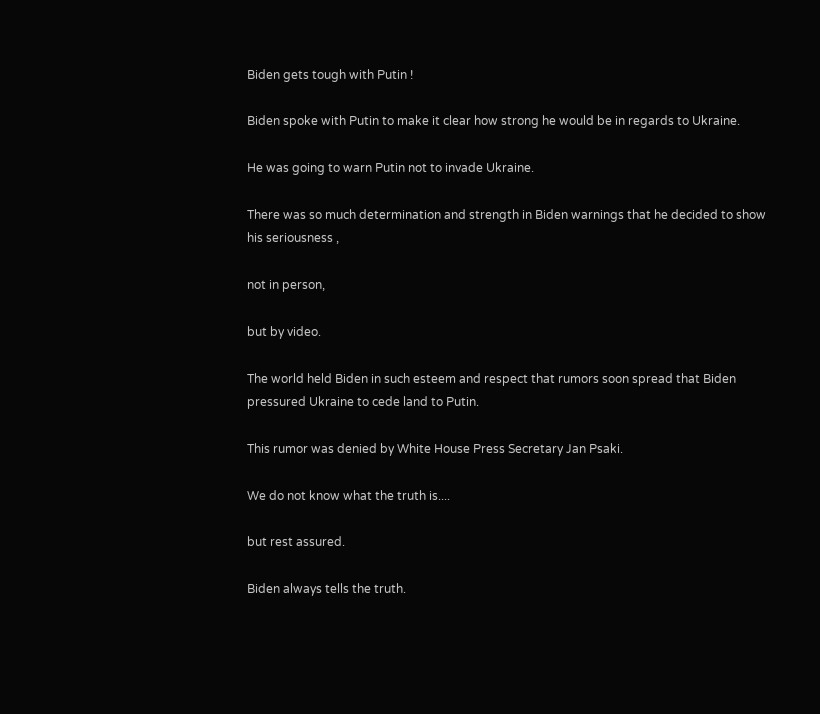Biden gets tough with Putin !

Biden spoke with Putin to make it clear how strong he would be in regards to Ukraine.

He was going to warn Putin not to invade Ukraine.

There was so much determination and strength in Biden warnings that he decided to show his seriousness ,

not in person,

but by video.

The world held Biden in such esteem and respect that rumors soon spread that Biden pressured Ukraine to cede land to Putin.

This rumor was denied by White House Press Secretary Jan Psaki.

We do not know what the truth is....

but rest assured.

Biden always tells the truth.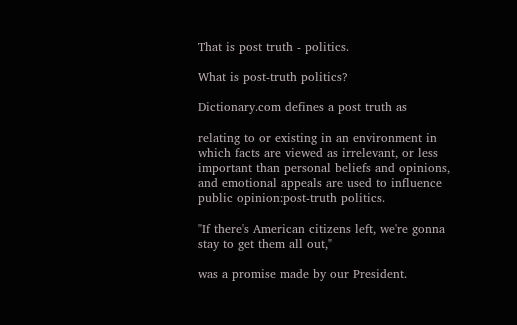That is post truth - politics.

What is post-truth politics?

Dictionary.com defines a post truth as

relating to or existing in an environment in which facts are viewed as irrelevant, or less important than personal beliefs and opinions, and emotional appeals are used to influence public opinion:post-truth politics.

"If there's American citizens left, we're gonna stay to get them all out,"

was a promise made by our President.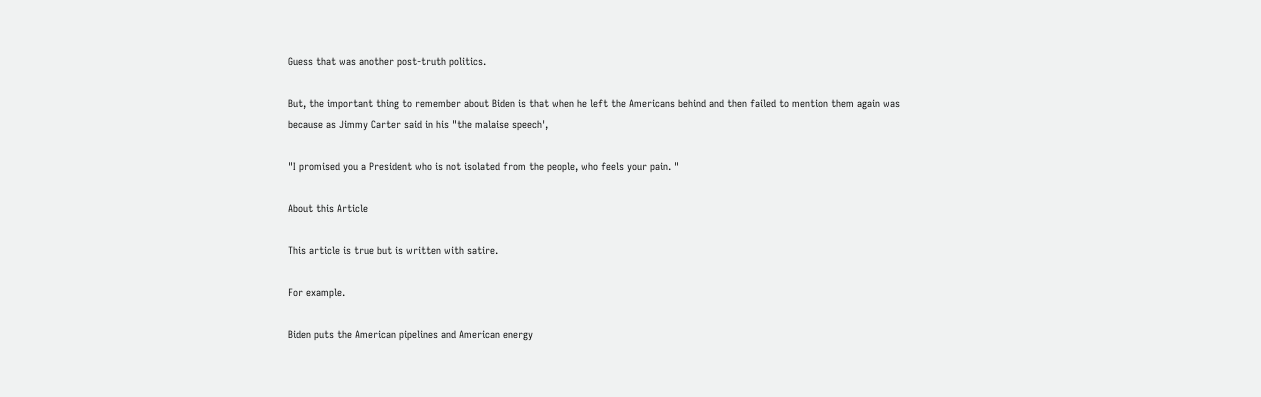Guess that was another post-truth politics.

But, the important thing to remember about Biden is that when he left the Americans behind and then failed to mention them again was because as Jimmy Carter said in his "the malaise speech',

"I promised you a President who is not isolated from the people, who feels your pain. "

About this Article

This article is true but is written with satire.

For example.

Biden puts the American pipelines and American energy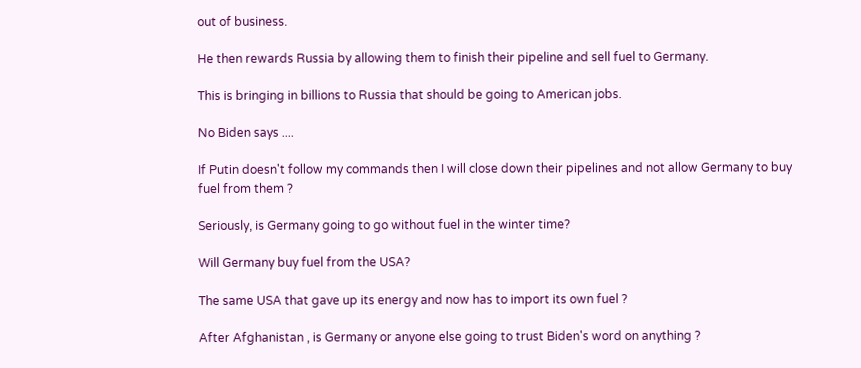out of business.

He then rewards Russia by allowing them to finish their pipeline and sell fuel to Germany.

This is bringing in billions to Russia that should be going to American jobs.

No Biden says ....

If Putin doesn't follow my commands then I will close down their pipelines and not allow Germany to buy fuel from them ?

Seriously, is Germany going to go without fuel in the winter time?

Will Germany buy fuel from the USA?

The same USA that gave up its energy and now has to import its own fuel ?

After Afghanistan , is Germany or anyone else going to trust Biden's word on anything ?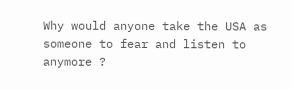Why would anyone take the USA as someone to fear and listen to anymore ?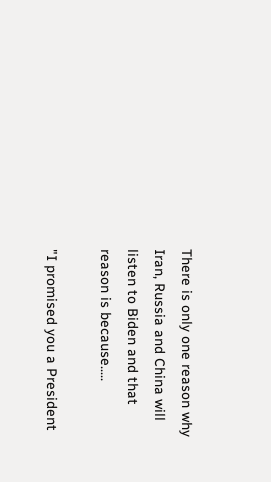There is only one reason why Iran, Russia and China will listen to Biden and that reason is because.....

"I promised you a President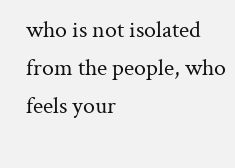who is not isolated from the people, who feels your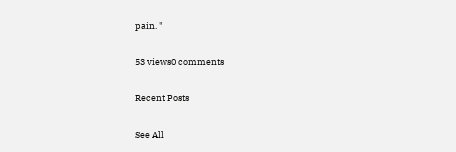pain. "

53 views0 comments

Recent Posts

See All